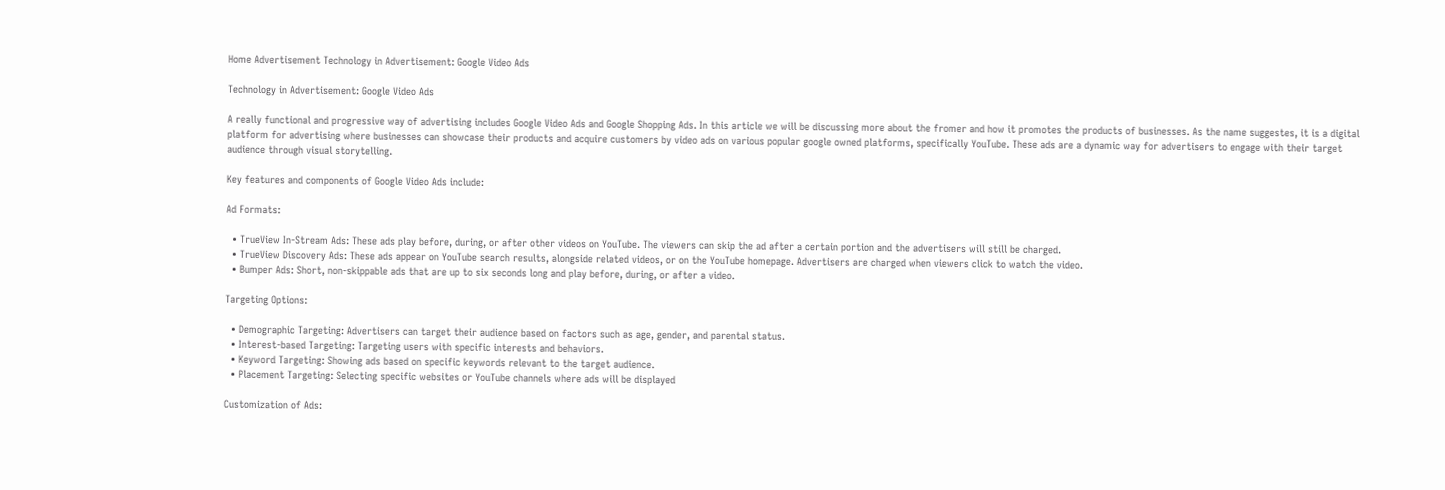Home Advertisement Technology in Advertisement: Google Video Ads

Technology in Advertisement: Google Video Ads

A really functional and progressive way of advertising includes Google Video Ads and Google Shopping Ads. In this article we will be discussing more about the fromer and how it promotes the products of businesses. As the name suggestes, it is a digital platform for advertising where businesses can showcase their products and acquire customers by video ads on various popular google owned platforms, specifically YouTube. These ads are a dynamic way for advertisers to engage with their target audience through visual storytelling.

Key features and components of Google Video Ads include:

Ad Formats:

  • TrueView In-Stream Ads: These ads play before, during, or after other videos on YouTube. The viewers can skip the ad after a certain portion and the advertisers will still be charged.
  • TrueView Discovery Ads: These ads appear on YouTube search results, alongside related videos, or on the YouTube homepage. Advertisers are charged when viewers click to watch the video.
  • Bumper Ads: Short, non-skippable ads that are up to six seconds long and play before, during, or after a video.

Targeting Options:

  • Demographic Targeting: Advertisers can target their audience based on factors such as age, gender, and parental status.
  • Interest-based Targeting: Targeting users with specific interests and behaviors.
  • Keyword Targeting: Showing ads based on specific keywords relevant to the target audience.
  • Placement Targeting: Selecting specific websites or YouTube channels where ads will be displayed

Customization of Ads: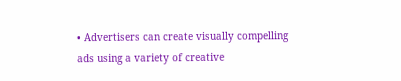• Advertisers can create visually compelling ads using a variety of creative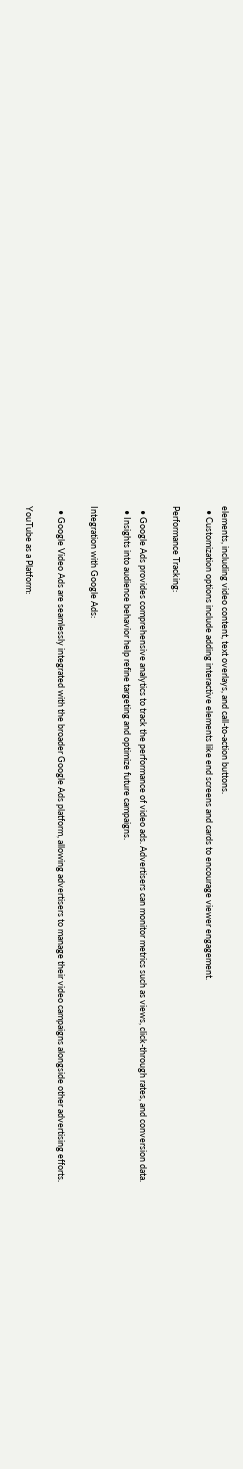elements, including video content, text overlays, and call-to-action buttons.
  • Customization options include adding interactive elements like end screens and cards to encourage viewer engagement.

Performance Tracking:

  • Google Ads provides comprehensive analytics to track the performance of video ads. Advertisers can monitor metrics such as views, click-through rates, and conversion data.
  • Insights into audience behavior help refine targeting and optimize future campaigns.

Integration with Google Ads:

  • Google Video Ads are seamlessly integrated with the broader Google Ads platform, allowing advertisers to manage their video campaigns alongside other advertising efforts.

YouTube as a Platform: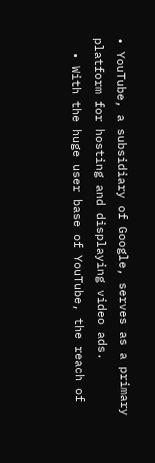• YouTube, a subsidiary of Google, serves as a primary platform for hosting and displaying video ads.
  • With the huge user base of YouTube, the reach of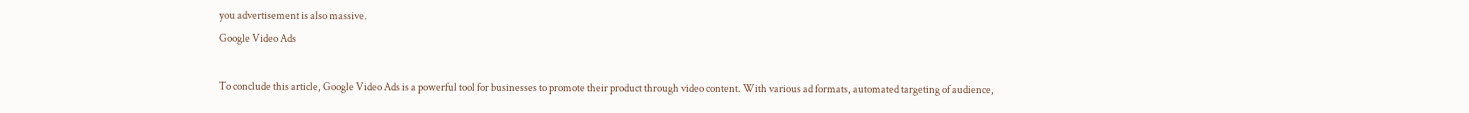you advertisement is also massive.
Google Video Ads

To conclude this article, Google Video Ads is a powerful tool for businesses to promote their product through video content. With various ad formats, automated targeting of audience,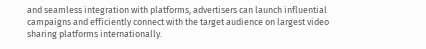and seamless integration with platforms, advertisers can launch influential campaigns and efficiently connect with the target audience on largest video sharing platforms internationally.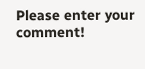Please enter your comment!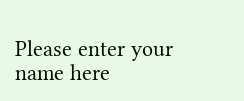Please enter your name here